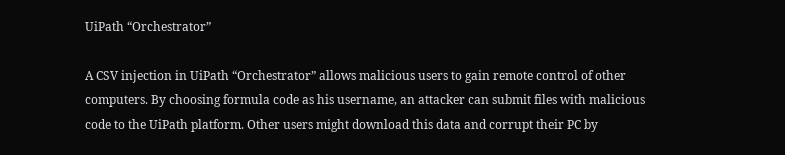UiPath “Orchestrator”

A CSV injection in UiPath “Orchestrator” allows malicious users to gain remote control of other computers. By choosing formula code as his username, an attacker can submit files with malicious code to the UiPath platform. Other users might download this data and corrupt their PC by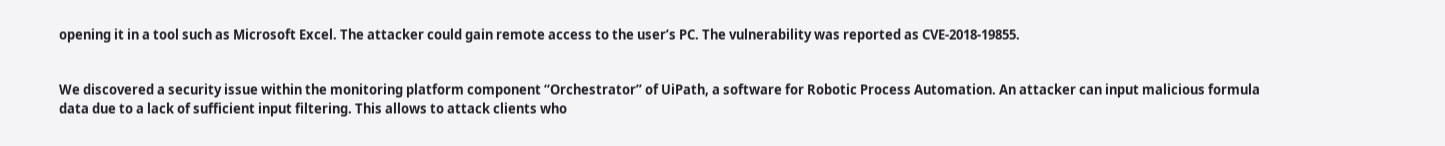opening it in a tool such as Microsoft Excel. The attacker could gain remote access to the user’s PC. The vulnerability was reported as CVE-2018-19855.


We discovered a security issue within the monitoring platform component “Orchestrator” of UiPath, a software for Robotic Process Automation. An attacker can input malicious formula data due to a lack of sufficient input filtering. This allows to attack clients who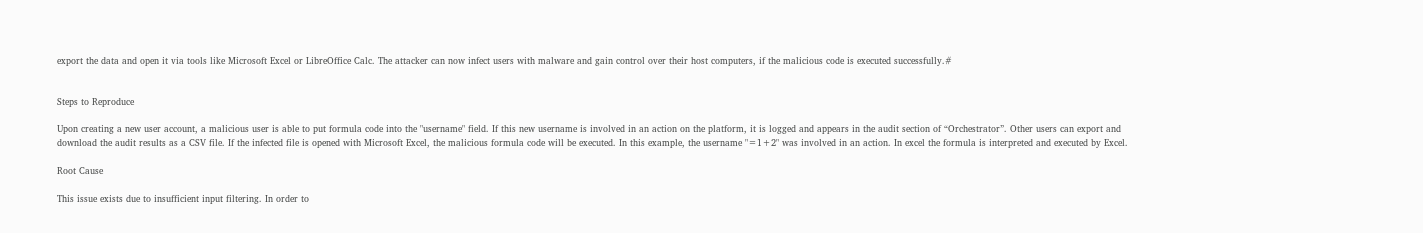export the data and open it via tools like Microsoft Excel or LibreOffice Calc. The attacker can now infect users with malware and gain control over their host computers, if the malicious code is executed successfully.#


Steps to Reproduce

Upon creating a new user account, a malicious user is able to put formula code into the "username" field. If this new username is involved in an action on the platform, it is logged and appears in the audit section of “Orchestrator”. Other users can export and download the audit results as a CSV file. If the infected file is opened with Microsoft Excel, the malicious formula code will be executed. In this example, the username "=1+2" was involved in an action. In excel the formula is interpreted and executed by Excel.

Root Cause

This issue exists due to insufficient input filtering. In order to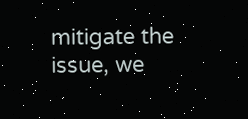mitigate the issue, we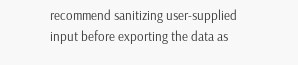recommend sanitizing user-supplied input before exporting the data as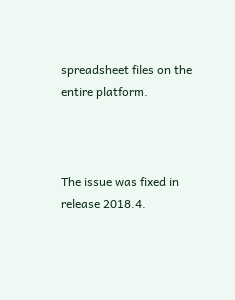spreadsheet files on the entire platform.



The issue was fixed in release 2018.4.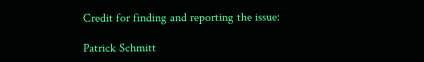Credit for finding and reporting the issue:

Patrick Schmitt